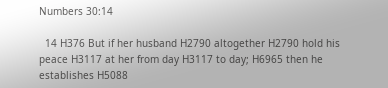Numbers 30:14

  14 H376 But if her husband H2790 altogether H2790 hold his peace H3117 at her from day H3117 to day; H6965 then he establishes H5088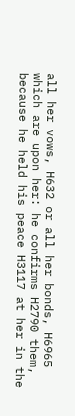all her vows, H632 or all her bonds, H6965 which are upon her: he confirms H2790 them, because he held his peace H3117 at her in the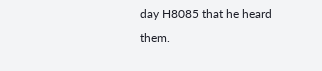day H8085 that he heard them.